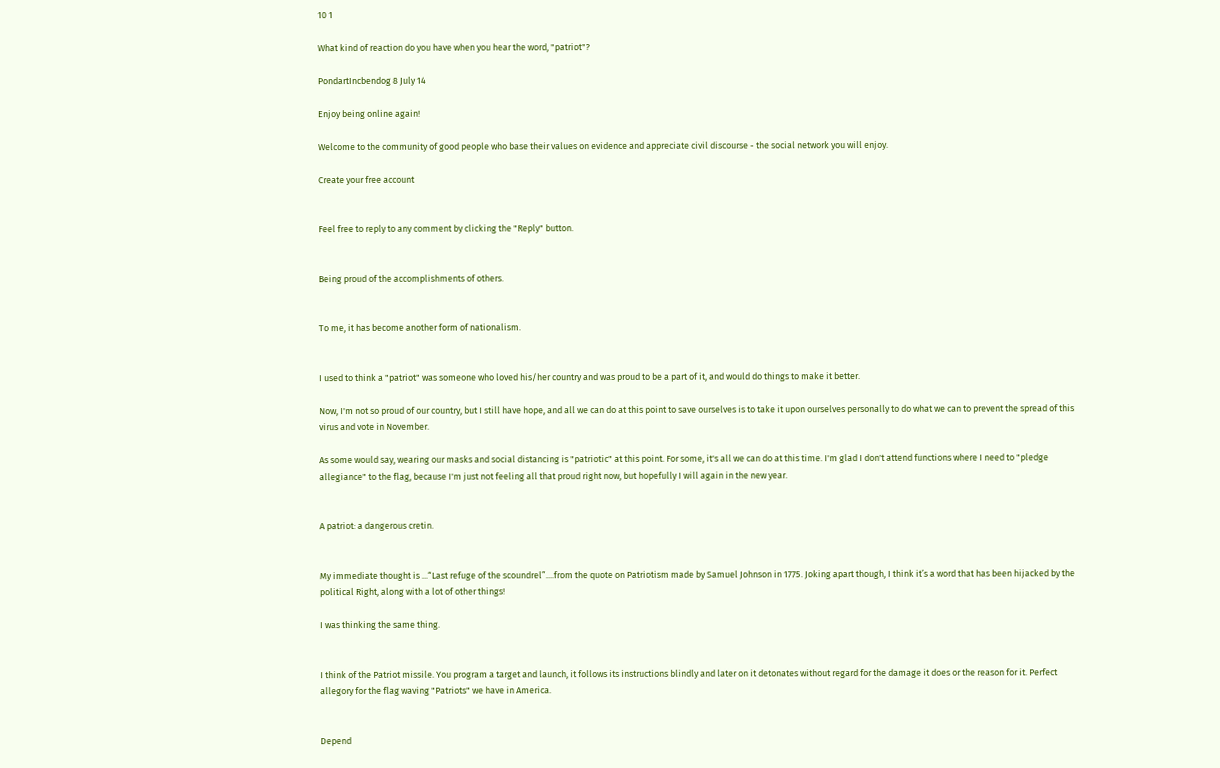10 1

What kind of reaction do you have when you hear the word, "patriot"?

PondartIncbendog 8 July 14

Enjoy being online again!

Welcome to the community of good people who base their values on evidence and appreciate civil discourse - the social network you will enjoy.

Create your free account


Feel free to reply to any comment by clicking the "Reply" button.


Being proud of the accomplishments of others.


To me, it has become another form of nationalism.


I used to think a "patriot" was someone who loved his/her country and was proud to be a part of it, and would do things to make it better.

Now, I'm not so proud of our country, but I still have hope, and all we can do at this point to save ourselves is to take it upon ourselves personally to do what we can to prevent the spread of this virus and vote in November.

As some would say, wearing our masks and social distancing is "patriotic" at this point. For some, it's all we can do at this time. I'm glad I don't attend functions where I need to "pledge allegiance" to the flag, because I'm just not feeling all that proud right now, but hopefully I will again in the new year.


A patriot: a dangerous cretin.


My immediate thought is ...“Last refuge of the scoundrel”....from the quote on Patriotism made by Samuel Johnson in 1775. Joking apart though, I think it’s a word that has been hijacked by the political Right, along with a lot of other things!

I was thinking the same thing.


I think of the Patriot missile. You program a target and launch, it follows its instructions blindly and later on it detonates without regard for the damage it does or the reason for it. Perfect allegory for the flag waving "Patriots" we have in America.


Depend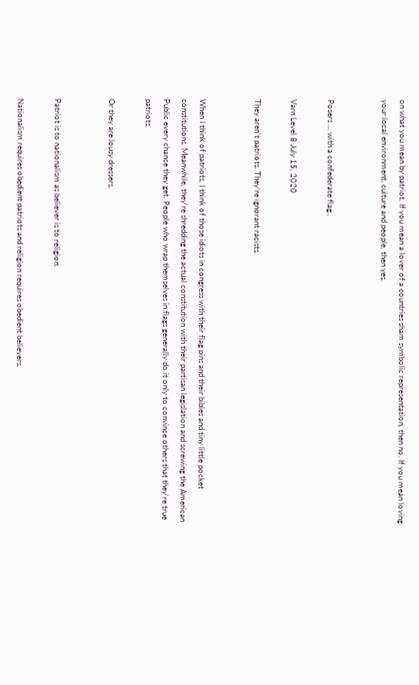on what you mean by patriot. If you mean a lover of a countries sham symbolic representation, then no. If you mean loving your local environment, culture and people, then yes.


Posers … with a confederate flag..

Varn Level 8 July 15, 2020

They aren’t patriots. They’re ignorant racists.


When I think of patriots, I think of those idiots in congress with their flag pins and their bibles and tiny little pocket constitutions. Meanwhile, they're shredding the actual constitution with their partisan legislation and screwing the American Public every chance they get. People who wrap themselves in flags generally do it only to convince others that they're true patriots.

Or they are lousy dressers.


Patriot is to nationalism as believer is to religion.

Nationalism requires obedient patriots and religion requires obedient believers.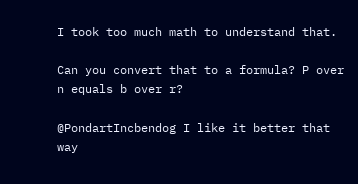I took too much math to understand that.

Can you convert that to a formula? P over n equals b over r?

@PondartIncbendog I like it better that way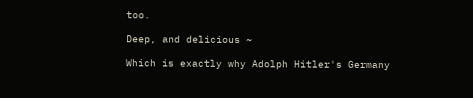too.

Deep, and delicious ~

Which is exactly why Adolph Hitler's Germany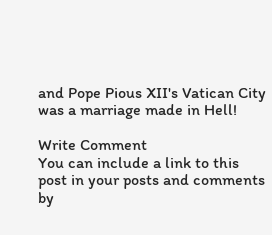and Pope Pious XII's Vatican City was a marriage made in Hell!

Write Comment
You can include a link to this post in your posts and comments by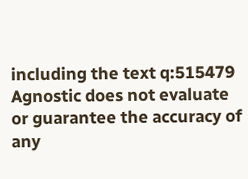including the text q:515479
Agnostic does not evaluate or guarantee the accuracy of any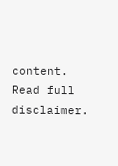content. Read full disclaimer.